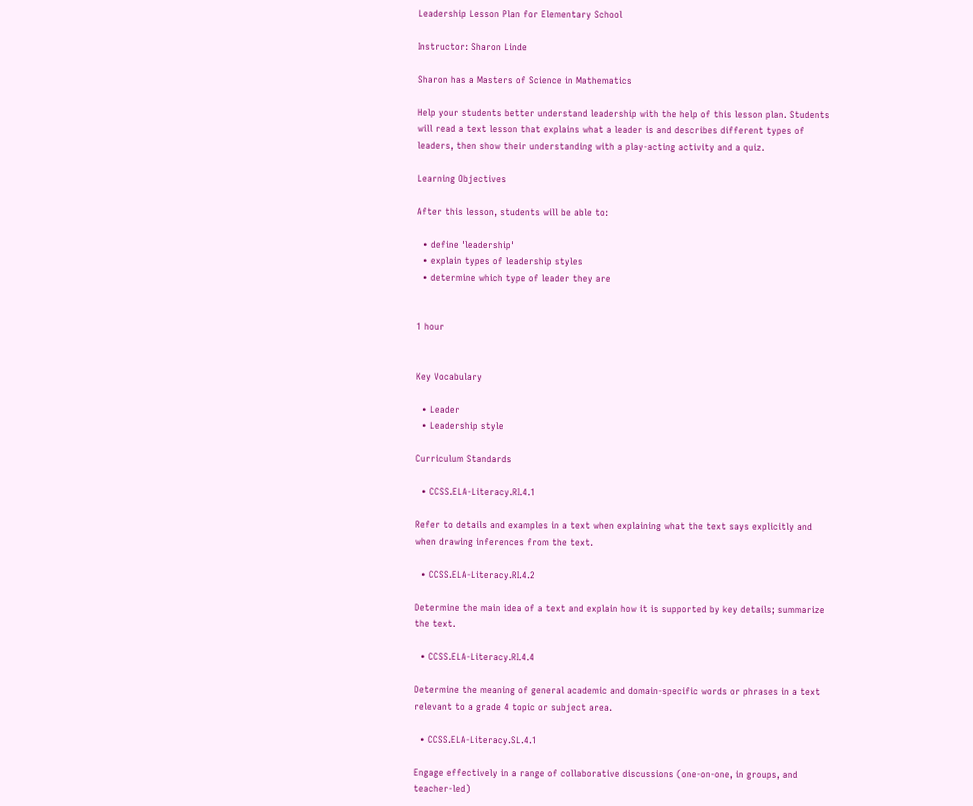Leadership Lesson Plan for Elementary School

Instructor: Sharon Linde

Sharon has a Masters of Science in Mathematics

Help your students better understand leadership with the help of this lesson plan. Students will read a text lesson that explains what a leader is and describes different types of leaders, then show their understanding with a play-acting activity and a quiz.

Learning Objectives

After this lesson, students will be able to:

  • define 'leadership'
  • explain types of leadership styles
  • determine which type of leader they are


1 hour


Key Vocabulary

  • Leader
  • Leadership style

Curriculum Standards

  • CCSS.ELA-Literacy.RI.4.1

Refer to details and examples in a text when explaining what the text says explicitly and when drawing inferences from the text.

  • CCSS.ELA-Literacy.RI.4.2

Determine the main idea of a text and explain how it is supported by key details; summarize the text.

  • CCSS.ELA-Literacy.RI.4.4

Determine the meaning of general academic and domain-specific words or phrases in a text relevant to a grade 4 topic or subject area.

  • CCSS.ELA-Literacy.SL.4.1

Engage effectively in a range of collaborative discussions (one-on-one, in groups, and teacher-led)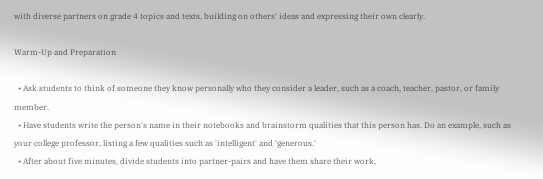with diverse partners on grade 4 topics and texts, building on others' ideas and expressing their own clearly.

Warm-Up and Preparation

  • Ask students to think of someone they know personally who they consider a leader, such as a coach, teacher, pastor, or family member.
  • Have students write the person's name in their notebooks and brainstorm qualities that this person has. Do an example, such as your college professor, listing a few qualities such as 'intelligent' and 'generous.'
  • After about five minutes, divide students into partner-pairs and have them share their work,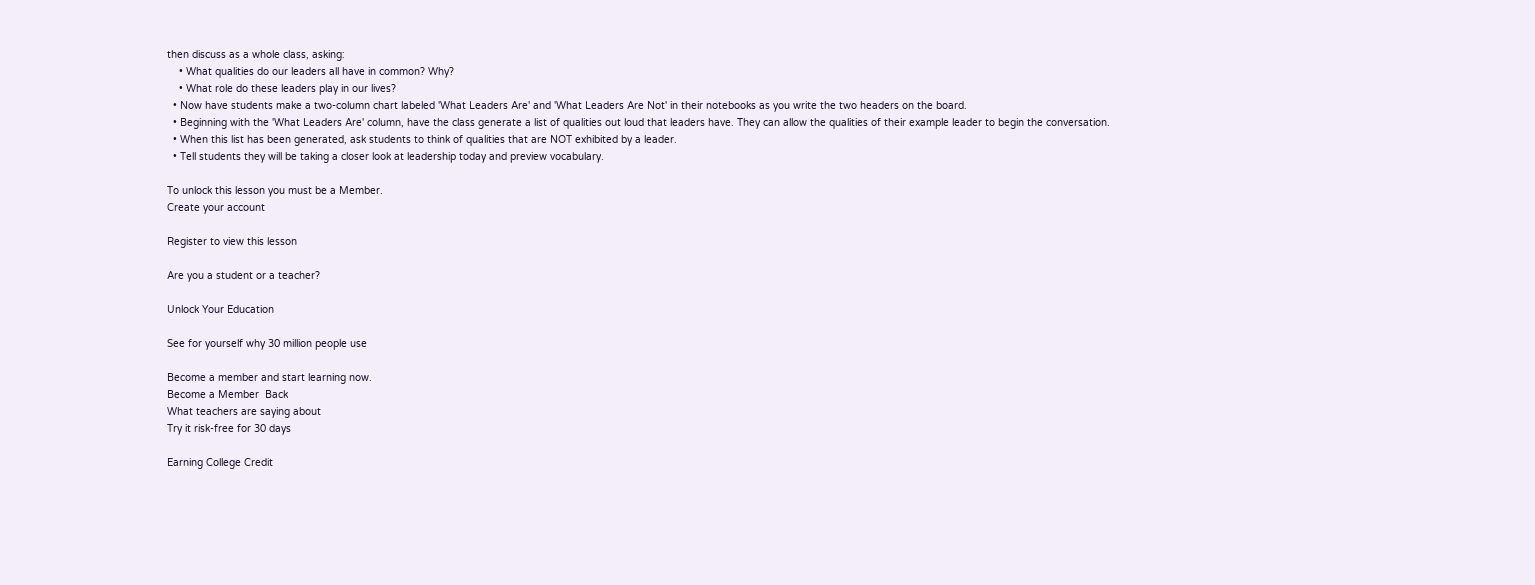then discuss as a whole class, asking:
    • What qualities do our leaders all have in common? Why?
    • What role do these leaders play in our lives?
  • Now have students make a two-column chart labeled 'What Leaders Are' and 'What Leaders Are Not' in their notebooks as you write the two headers on the board.
  • Beginning with the 'What Leaders Are' column, have the class generate a list of qualities out loud that leaders have. They can allow the qualities of their example leader to begin the conversation.
  • When this list has been generated, ask students to think of qualities that are NOT exhibited by a leader.
  • Tell students they will be taking a closer look at leadership today and preview vocabulary.

To unlock this lesson you must be a Member.
Create your account

Register to view this lesson

Are you a student or a teacher?

Unlock Your Education

See for yourself why 30 million people use

Become a member and start learning now.
Become a Member  Back
What teachers are saying about
Try it risk-free for 30 days

Earning College Credit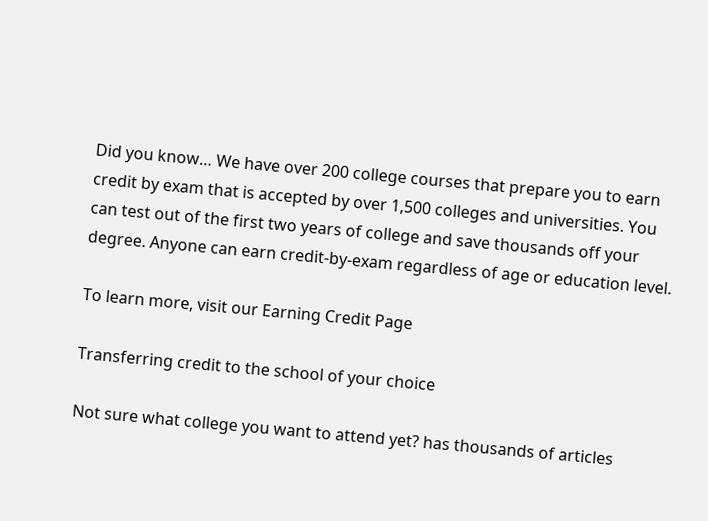Did you know… We have over 200 college courses that prepare you to earn credit by exam that is accepted by over 1,500 colleges and universities. You can test out of the first two years of college and save thousands off your degree. Anyone can earn credit-by-exam regardless of age or education level.

To learn more, visit our Earning Credit Page

Transferring credit to the school of your choice

Not sure what college you want to attend yet? has thousands of articles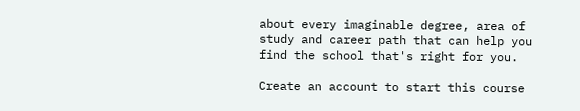about every imaginable degree, area of study and career path that can help you find the school that's right for you.

Create an account to start this course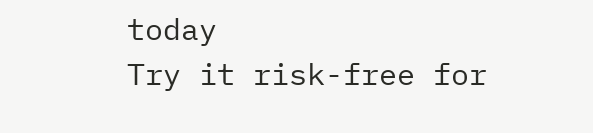today
Try it risk-free for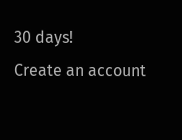30 days!
Create an account